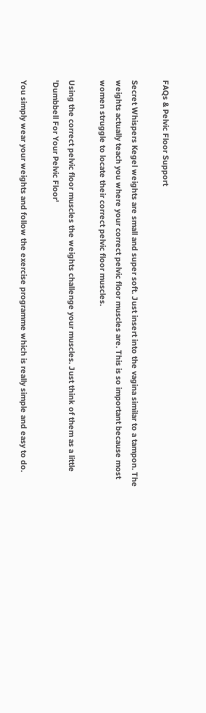FAQs & Pelvic Floor Support

Secret Whispers Kegel weights are small and super soft. Just insert into the vagina similar to a tampon. The weights actually teach you where your correct pelvic floor muscles are. This is so important because most women struggle to locate their correct pelvic floor muscles.

Using the correct pelvic floor muscles the weights challenge your muscles. Just think of them as a little 'Dumbbell For Your Pelvic Floor'

You simply wear your weights and follow the exercise programme which is really simple and easy to do.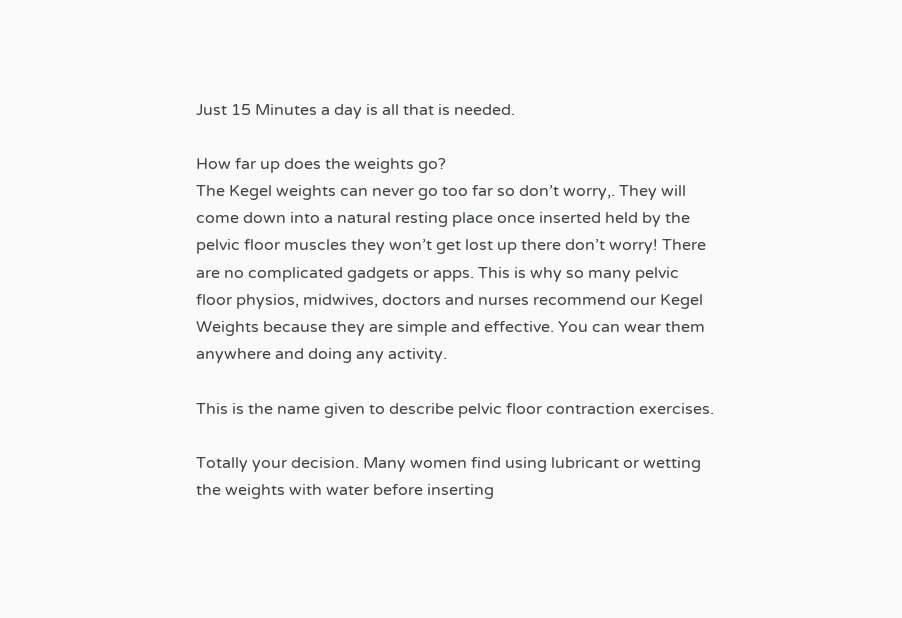Just 15 Minutes a day is all that is needed.

How far up does the weights go?
The Kegel weights can never go too far so don’t worry,. They will come down into a natural resting place once inserted held by the pelvic floor muscles they won’t get lost up there don’t worry! There are no complicated gadgets or apps. This is why so many pelvic floor physios, midwives, doctors and nurses recommend our Kegel Weights because they are simple and effective. You can wear them anywhere and doing any activity.

This is the name given to describe pelvic floor contraction exercises.

Totally your decision. Many women find using lubricant or wetting the weights with water before inserting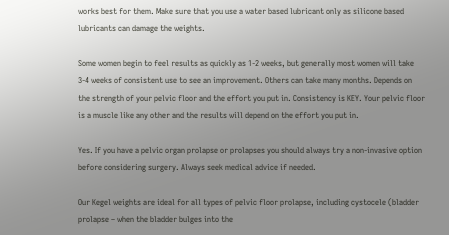works best for them. Make sure that you use a water based lubricant only as silicone based lubricants can damage the weights.

Some women begin to feel results as quickly as 1-2 weeks, but generally most women will take 3-4 weeks of consistent use to see an improvement. Others can take many months. Depends on the strength of your pelvic floor and the effort you put in. Consistency is KEY. Your pelvic floor is a muscle like any other and the results will depend on the effort you put in.

Yes. If you have a pelvic organ prolapse or prolapses you should always try a non-invasive option before considering surgery. Always seek medical advice if needed.

Our Kegel weights are ideal for all types of pelvic floor prolapse, including cystocele (bladder prolapse – when the bladder bulges into the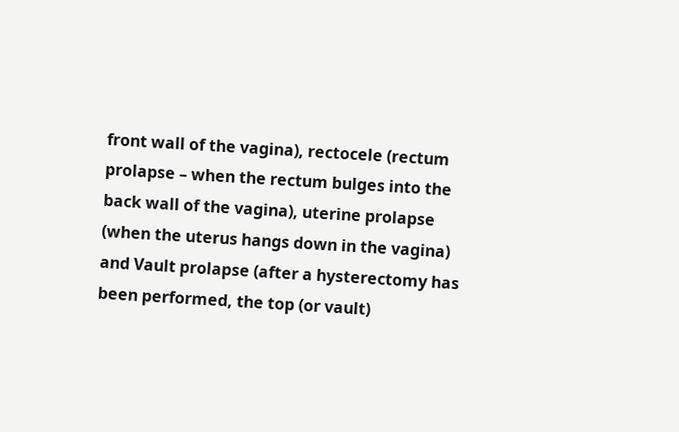front wall of the vagina), rectocele (rectum prolapse – when the rectum bulges into the back wall of the vagina), uterine prolapse (when the uterus hangs down in the vagina) and Vault prolapse (after a hysterectomy has been performed, the top (or vault)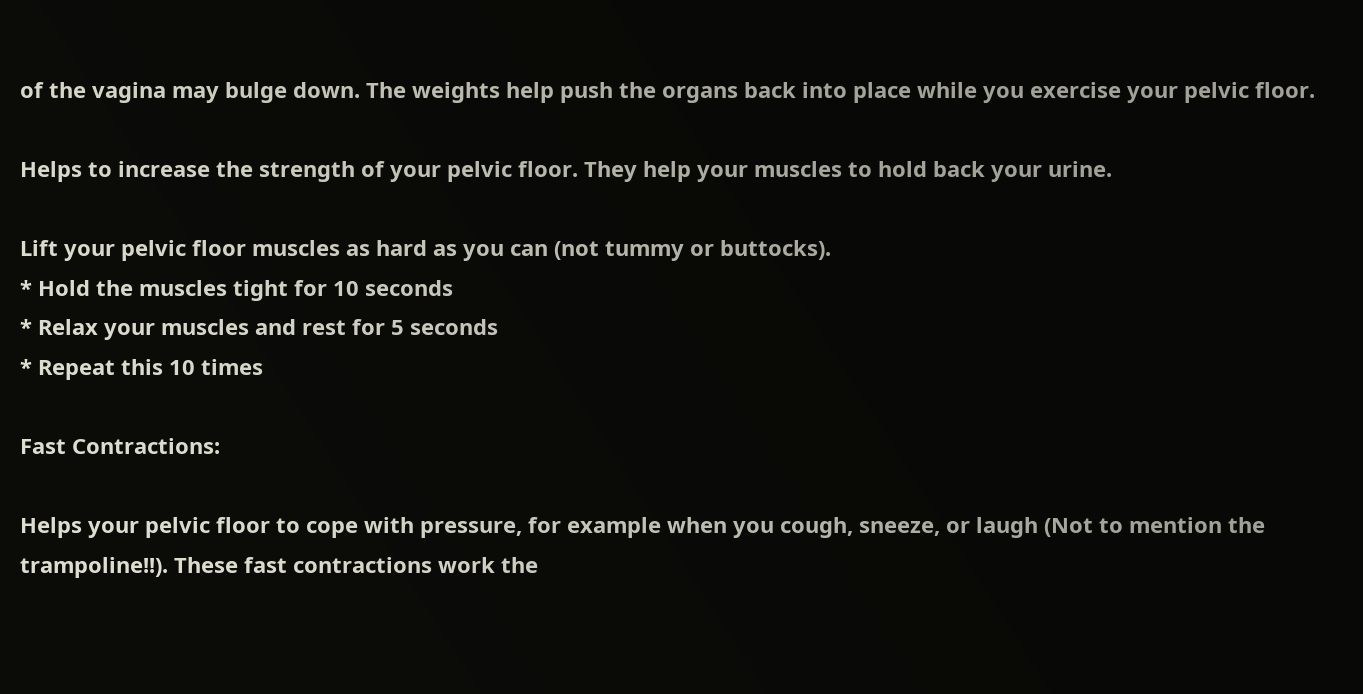of the vagina may bulge down. The weights help push the organs back into place while you exercise your pelvic floor.

Helps to increase the strength of your pelvic floor. They help your muscles to hold back your urine.

Lift your pelvic floor muscles as hard as you can (not tummy or buttocks).
* Hold the muscles tight for 10 seconds
* Relax your muscles and rest for 5 seconds
* Repeat this 10 times

Fast Contractions:

Helps your pelvic floor to cope with pressure, for example when you cough, sneeze, or laugh (Not to mention the trampoline!!). These fast contractions work the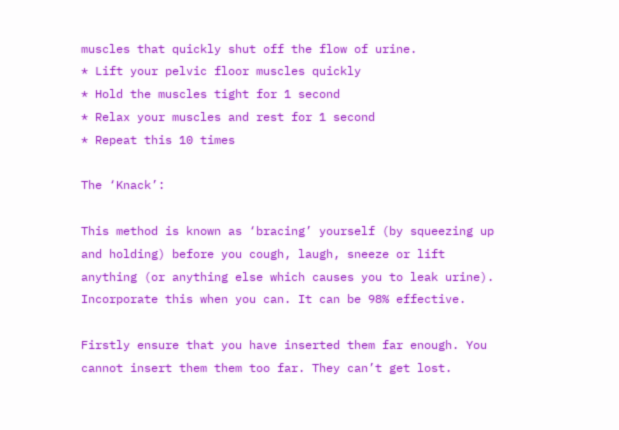muscles that quickly shut off the flow of urine.
* Lift your pelvic floor muscles quickly
* Hold the muscles tight for 1 second
* Relax your muscles and rest for 1 second
* Repeat this 10 times

The ‘Knack’:

This method is known as ‘bracing’ yourself (by squeezing up and holding) before you cough, laugh, sneeze or lift anything (or anything else which causes you to leak urine). Incorporate this when you can. It can be 98% effective.

Firstly ensure that you have inserted them far enough. You cannot insert them them too far. They can’t get lost.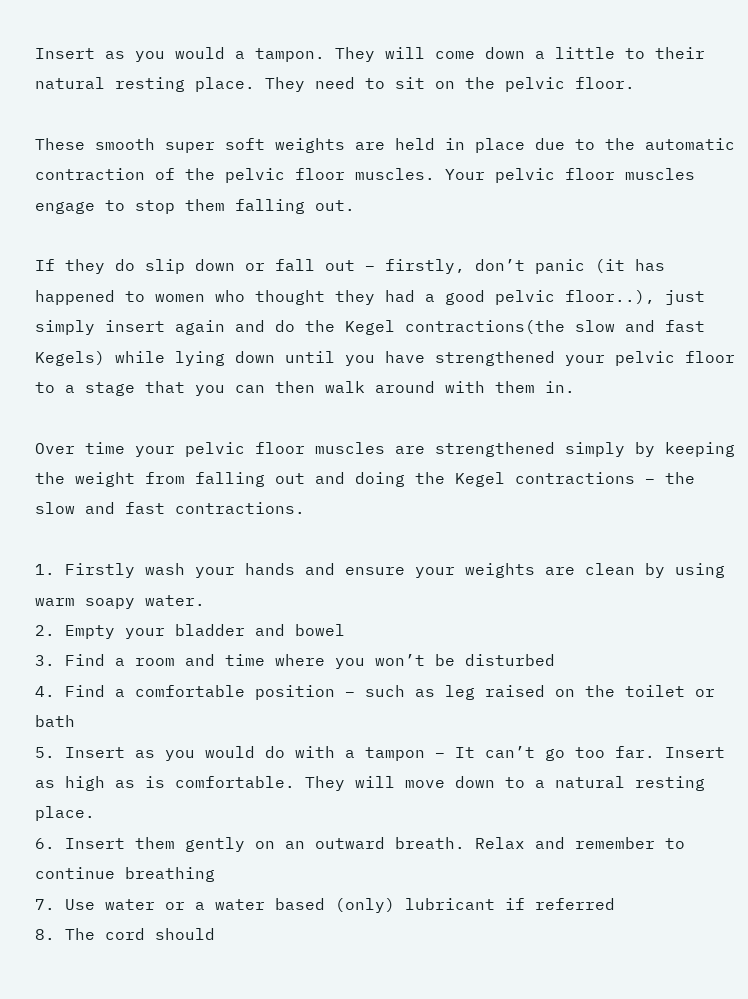Insert as you would a tampon. They will come down a little to their natural resting place. They need to sit on the pelvic floor.

These smooth super soft weights are held in place due to the automatic contraction of the pelvic floor muscles. Your pelvic floor muscles engage to stop them falling out.

If they do slip down or fall out – firstly, don’t panic (it has happened to women who thought they had a good pelvic floor..), just simply insert again and do the Kegel contractions(the slow and fast Kegels) while lying down until you have strengthened your pelvic floor to a stage that you can then walk around with them in.

Over time your pelvic floor muscles are strengthened simply by keeping the weight from falling out and doing the Kegel contractions – the slow and fast contractions.

1. Firstly wash your hands and ensure your weights are clean by using warm soapy water.
2. Empty your bladder and bowel
3. Find a room and time where you won’t be disturbed
4. Find a comfortable position – such as leg raised on the toilet or bath
5. Insert as you would do with a tampon – It can’t go too far. Insert as high as is comfortable. They will move down to a natural resting place.
6. Insert them gently on an outward breath. Relax and remember to continue breathing
7. Use water or a water based (only) lubricant if referred
8. The cord should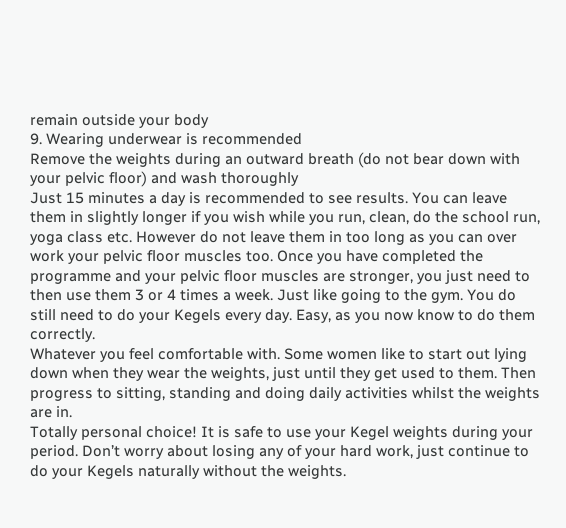remain outside your body
9. Wearing underwear is recommended
Remove the weights during an outward breath (do not bear down with your pelvic floor) and wash thoroughly
Just 15 minutes a day is recommended to see results. You can leave them in slightly longer if you wish while you run, clean, do the school run, yoga class etc. However do not leave them in too long as you can over work your pelvic floor muscles too. Once you have completed the programme and your pelvic floor muscles are stronger, you just need to then use them 3 or 4 times a week. Just like going to the gym. You do still need to do your Kegels every day. Easy, as you now know to do them correctly.
Whatever you feel comfortable with. Some women like to start out lying down when they wear the weights, just until they get used to them. Then progress to sitting, standing and doing daily activities whilst the weights are in.
Totally personal choice! It is safe to use your Kegel weights during your period. Don’t worry about losing any of your hard work, just continue to do your Kegels naturally without the weights.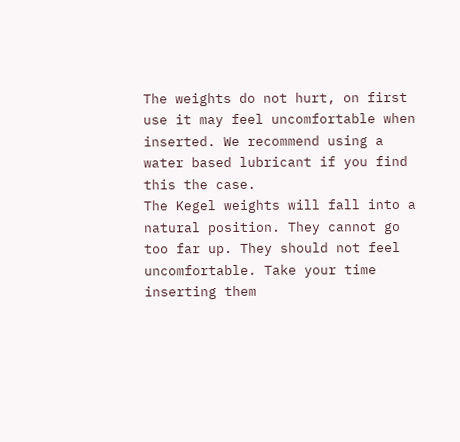The weights do not hurt, on first use it may feel uncomfortable when inserted. We recommend using a water based lubricant if you find this the case.
The Kegel weights will fall into a natural position. They cannot go too far up. They should not feel uncomfortable. Take your time inserting them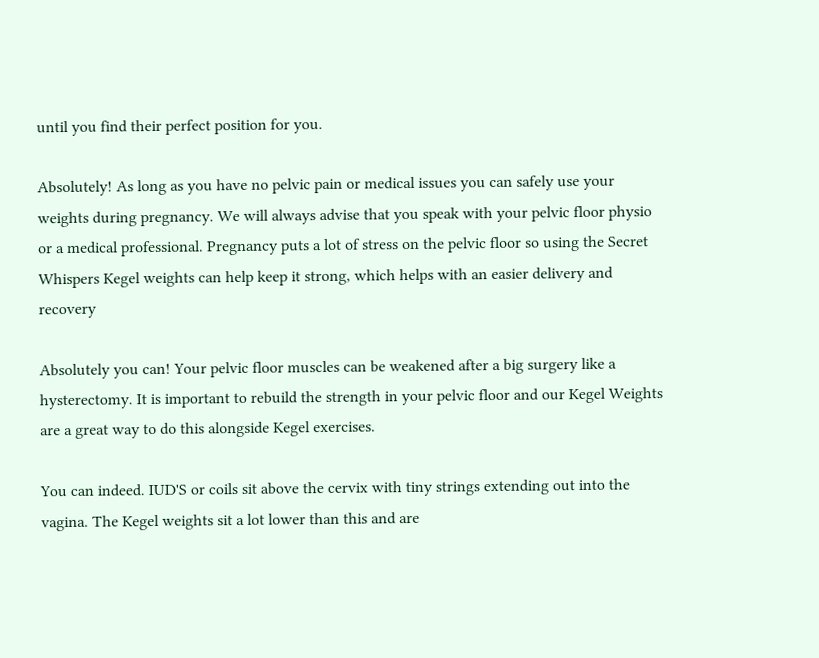until you find their perfect position for you.

Absolutely! As long as you have no pelvic pain or medical issues you can safely use your weights during pregnancy. We will always advise that you speak with your pelvic floor physio or a medical professional. Pregnancy puts a lot of stress on the pelvic floor so using the Secret Whispers Kegel weights can help keep it strong, which helps with an easier delivery and recovery

Absolutely you can! Your pelvic floor muscles can be weakened after a big surgery like a hysterectomy. It is important to rebuild the strength in your pelvic floor and our Kegel Weights are a great way to do this alongside Kegel exercises.

You can indeed. IUD'S or coils sit above the cervix with tiny strings extending out into the vagina. The Kegel weights sit a lot lower than this and are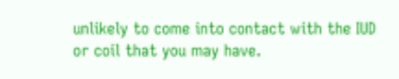unlikely to come into contact with the IUD or coil that you may have.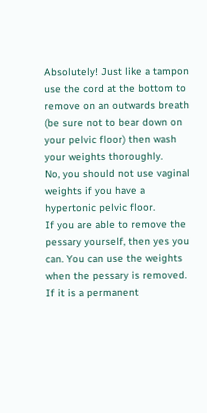Absolutely! Just like a tampon use the cord at the bottom to remove on an outwards breath (be sure not to bear down on your pelvic floor) then wash your weights thoroughly.
No, you should not use vaginal weights if you have a hypertonic pelvic floor.
If you are able to remove the pessary yourself, then yes you can. You can use the weights when the pessary is removed. If it is a permanent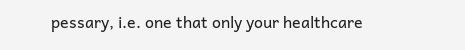pessary, i.e. one that only your healthcare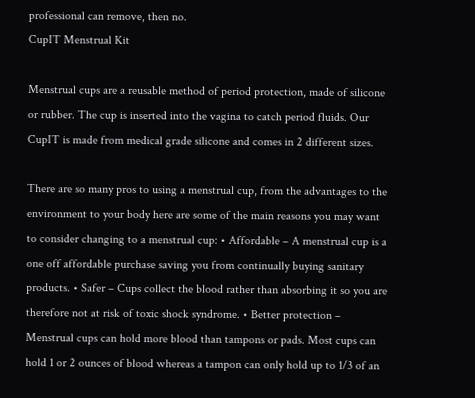professional can remove, then no.
CupIT Menstrual Kit

Menstrual cups are a reusable method of period protection, made of silicone or rubber. The cup is inserted into the vagina to catch period fluids. Our CupIT is made from medical grade silicone and comes in 2 different sizes.

There are so many pros to using a menstrual cup, from the advantages to the environment to your body here are some of the main reasons you may want to consider changing to a menstrual cup: • Affordable – A menstrual cup is a one off affordable purchase saving you from continually buying sanitary products. • Safer – Cups collect the blood rather than absorbing it so you are therefore not at risk of toxic shock syndrome. • Better protection – Menstrual cups can hold more blood than tampons or pads. Most cups can hold 1 or 2 ounces of blood whereas a tampon can only hold up to 1/3 of an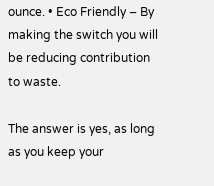ounce. • Eco Friendly – By making the switch you will be reducing contribution to waste.

The answer is yes, as long as you keep your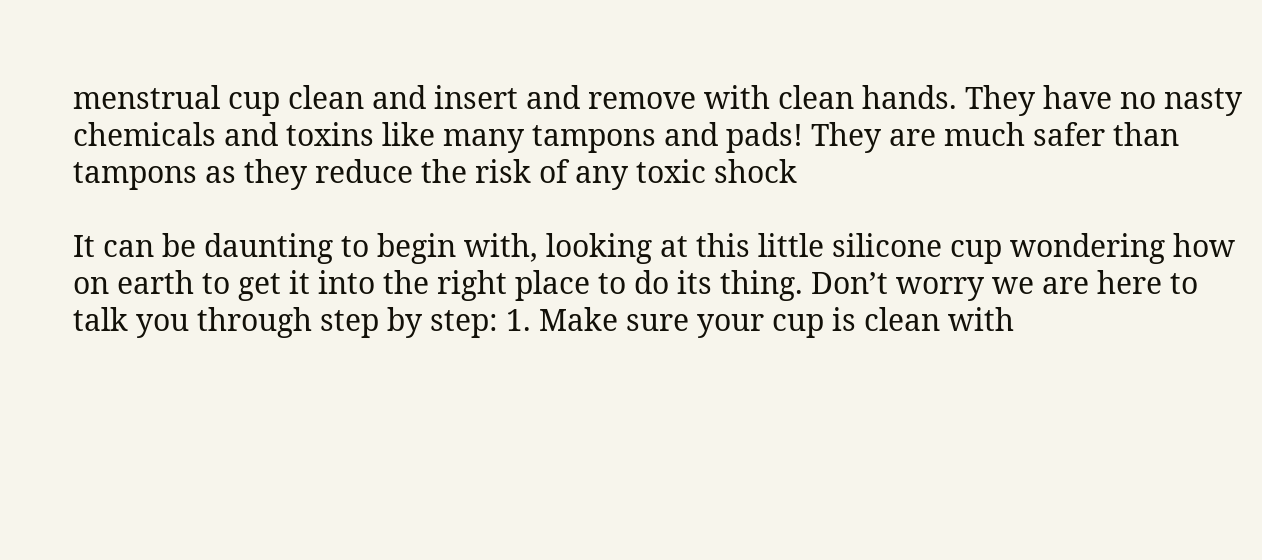menstrual cup clean and insert and remove with clean hands. They have no nasty chemicals and toxins like many tampons and pads! They are much safer than tampons as they reduce the risk of any toxic shock

It can be daunting to begin with, looking at this little silicone cup wondering how on earth to get it into the right place to do its thing. Don’t worry we are here to talk you through step by step: 1. Make sure your cup is clean with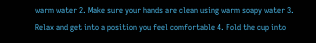warm water 2. Make sure your hands are clean using warm soapy water 3. Relax and get into a position you feel comfortable 4. Fold the cup into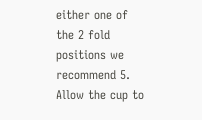either one of the 2 fold positions we recommend 5. Allow the cup to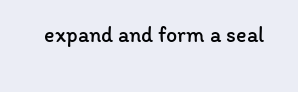expand and form a seal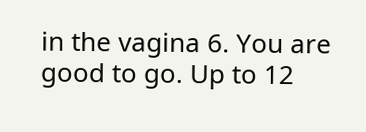in the vagina 6. You are good to go. Up to 12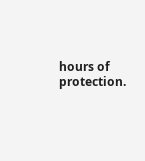hours of protection.